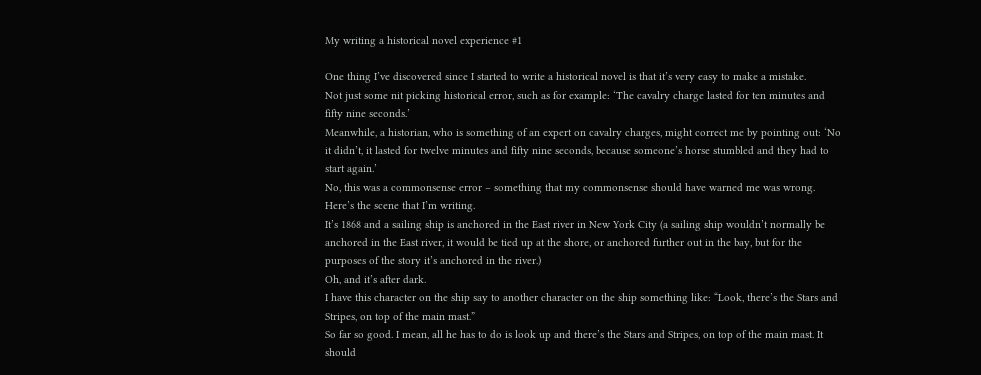My writing a historical novel experience #1

One thing I’ve discovered since I started to write a historical novel is that it’s very easy to make a mistake.
Not just some nit picking historical error, such as for example: ‘The cavalry charge lasted for ten minutes and fifty nine seconds.’
Meanwhile, a historian, who is something of an expert on cavalry charges, might correct me by pointing out: ‘No it didn’t, it lasted for twelve minutes and fifty nine seconds, because someone’s horse stumbled and they had to start again.’
No, this was a commonsense error – something that my commonsense should have warned me was wrong.
Here’s the scene that I’m writing.
It’s 1868 and a sailing ship is anchored in the East river in New York City (a sailing ship wouldn’t normally be anchored in the East river, it would be tied up at the shore, or anchored further out in the bay, but for the purposes of the story it’s anchored in the river.)
Oh, and it’s after dark.
I have this character on the ship say to another character on the ship something like: “Look, there’s the Stars and Stripes, on top of the main mast.”
So far so good. I mean, all he has to do is look up and there’s the Stars and Stripes, on top of the main mast. It should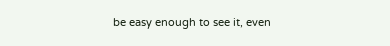be easy enough to see it, even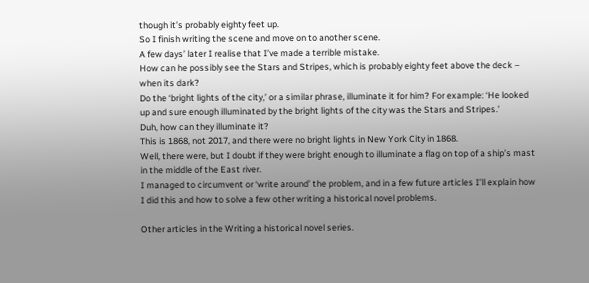though it’s probably eighty feet up.
So I finish writing the scene and move on to another scene.
A few days’ later I realise that I’ve made a terrible mistake.
How can he possibly see the Stars and Stripes, which is probably eighty feet above the deck – when its dark?
Do the ‘bright lights of the city,’ or a similar phrase, illuminate it for him? For example: ‘He looked up and sure enough illuminated by the bright lights of the city was the Stars and Stripes.’
Duh, how can they illuminate it?
This is 1868, not 2017, and there were no bright lights in New York City in 1868.
Well, there were, but I doubt if they were bright enough to illuminate a flag on top of a ship’s mast in the middle of the East river.
I managed to circumvent or ‘write around’ the problem, and in a few future articles I’ll explain how I did this and how to solve a few other writing a historical novel problems.

Other articles in the Writing a historical novel series.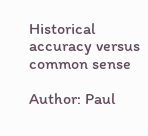Historical accuracy versus common sense

Author: Paul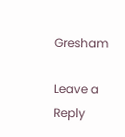Gresham

Leave a Reply